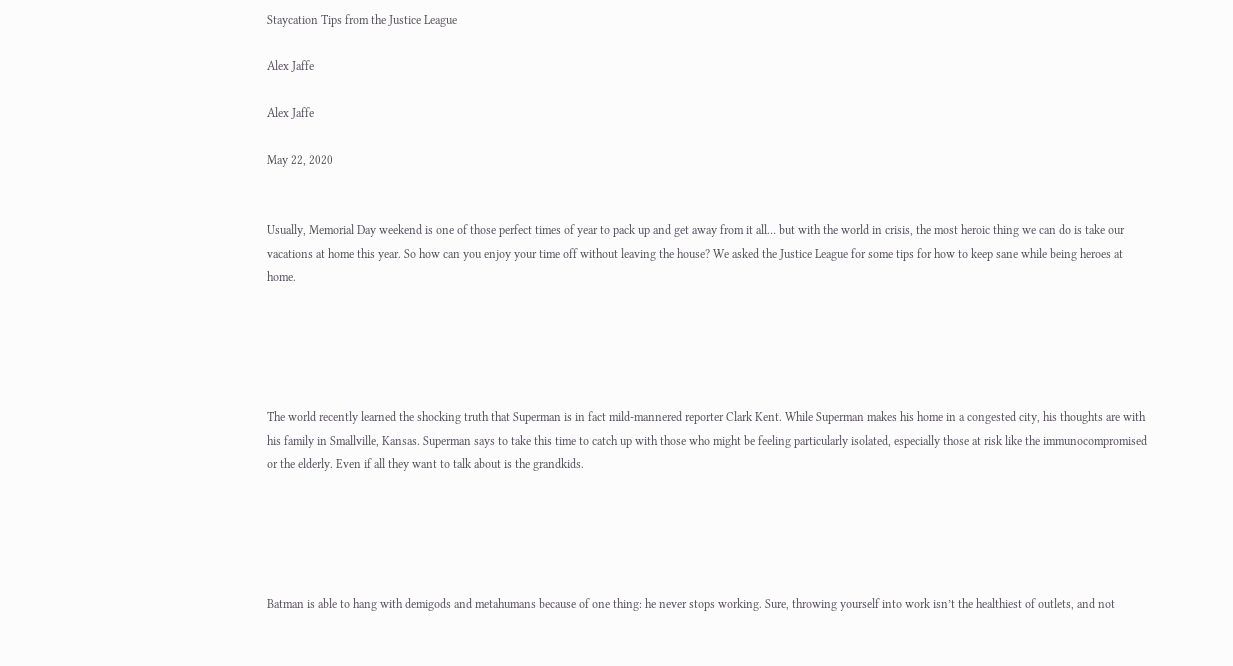Staycation Tips from the Justice League

Alex Jaffe

Alex Jaffe

May 22, 2020


Usually, Memorial Day weekend is one of those perfect times of year to pack up and get away from it all… but with the world in crisis, the most heroic thing we can do is take our vacations at home this year. So how can you enjoy your time off without leaving the house? We asked the Justice League for some tips for how to keep sane while being heroes at home.





The world recently learned the shocking truth that Superman is in fact mild-mannered reporter Clark Kent. While Superman makes his home in a congested city, his thoughts are with his family in Smallville, Kansas. Superman says to take this time to catch up with those who might be feeling particularly isolated, especially those at risk like the immunocompromised or the elderly. Even if all they want to talk about is the grandkids.





Batman is able to hang with demigods and metahumans because of one thing: he never stops working. Sure, throwing yourself into work isn’t the healthiest of outlets, and not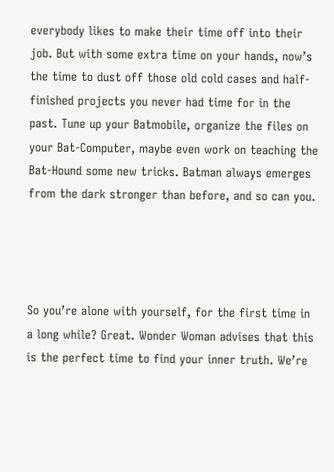everybody likes to make their time off into their job. But with some extra time on your hands, now’s the time to dust off those old cold cases and half-finished projects you never had time for in the past. Tune up your Batmobile, organize the files on your Bat-Computer, maybe even work on teaching the Bat-Hound some new tricks. Batman always emerges from the dark stronger than before, and so can you.




So you’re alone with yourself, for the first time in a long while? Great. Wonder Woman advises that this is the perfect time to find your inner truth. We’re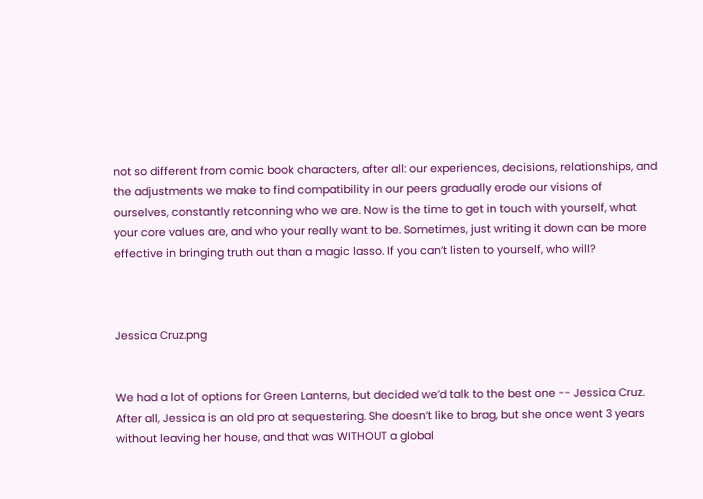not so different from comic book characters, after all: our experiences, decisions, relationships, and the adjustments we make to find compatibility in our peers gradually erode our visions of ourselves, constantly retconning who we are. Now is the time to get in touch with yourself, what your core values are, and who your really want to be. Sometimes, just writing it down can be more effective in bringing truth out than a magic lasso. If you can’t listen to yourself, who will?



Jessica Cruz.png


We had a lot of options for Green Lanterns, but decided we’d talk to the best one -- Jessica Cruz. After all, Jessica is an old pro at sequestering. She doesn’t like to brag, but she once went 3 years without leaving her house, and that was WITHOUT a global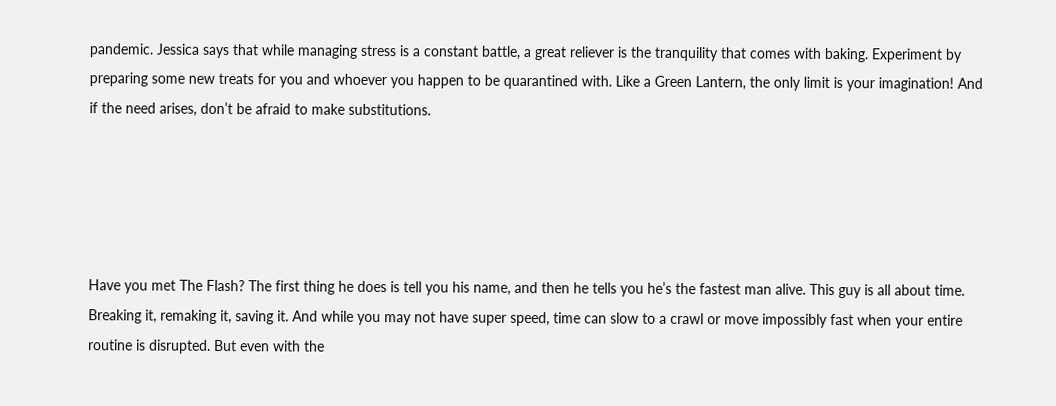pandemic. Jessica says that while managing stress is a constant battle, a great reliever is the tranquility that comes with baking. Experiment by preparing some new treats for you and whoever you happen to be quarantined with. Like a Green Lantern, the only limit is your imagination! And if the need arises, don’t be afraid to make substitutions.





Have you met The Flash? The first thing he does is tell you his name, and then he tells you he’s the fastest man alive. This guy is all about time. Breaking it, remaking it, saving it. And while you may not have super speed, time can slow to a crawl or move impossibly fast when your entire routine is disrupted. But even with the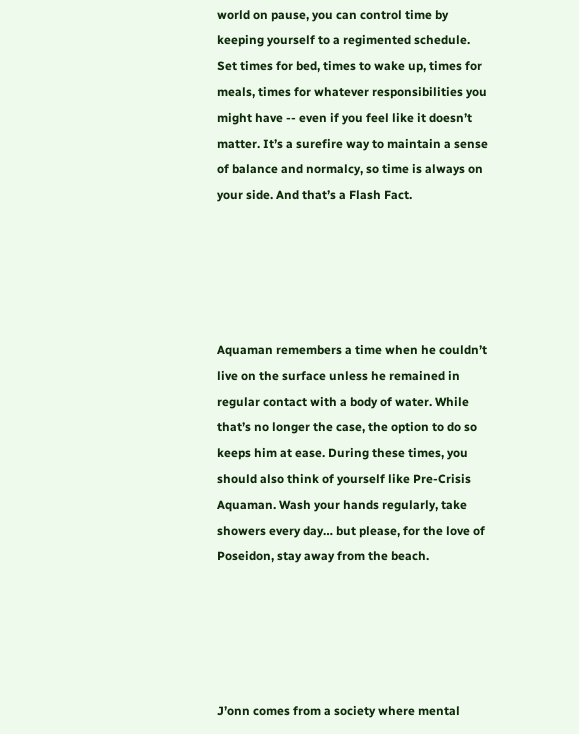world on pause, you can control time by keeping yourself to a regimented schedule. Set times for bed, times to wake up, times for meals, times for whatever responsibilities you might have -- even if you feel like it doesn’t matter. It’s a surefire way to maintain a sense of balance and normalcy, so time is always on your side. And that’s a Flash Fact.





Aquaman remembers a time when he couldn’t live on the surface unless he remained in regular contact with a body of water. While that’s no longer the case, the option to do so keeps him at ease. During these times, you should also think of yourself like Pre-Crisis Aquaman. Wash your hands regularly, take showers every day… but please, for the love of Poseidon, stay away from the beach.





J’onn comes from a society where mental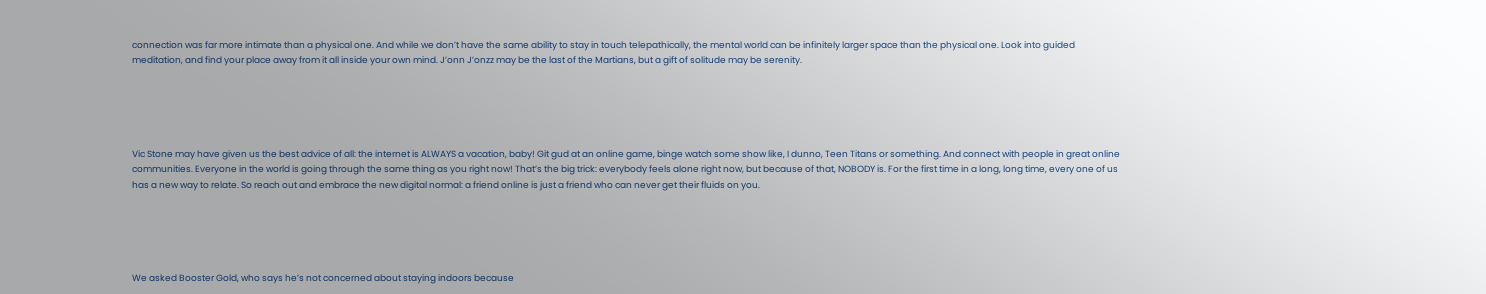connection was far more intimate than a physical one. And while we don’t have the same ability to stay in touch telepathically, the mental world can be infinitely larger space than the physical one. Look into guided meditation, and find your place away from it all inside your own mind. J’onn J’onzz may be the last of the Martians, but a gift of solitude may be serenity.





Vic Stone may have given us the best advice of all: the internet is ALWAYS a vacation, baby! Git gud at an online game, binge watch some show like, I dunno, Teen Titans or something. And connect with people in great online communities. Everyone in the world is going through the same thing as you right now! That’s the big trick: everybody feels alone right now, but because of that, NOBODY is. For the first time in a long, long time, every one of us has a new way to relate. So reach out and embrace the new digital normal: a friend online is just a friend who can never get their fluids on you.





We asked Booster Gold, who says he’s not concerned about staying indoors because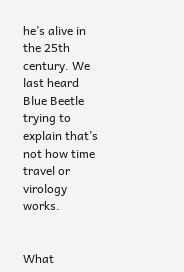he’s alive in the 25th century. We last heard Blue Beetle trying to explain that’s not how time travel or virology works.


What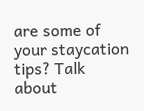are some of your staycation tips? Talk about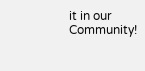it in our Community!